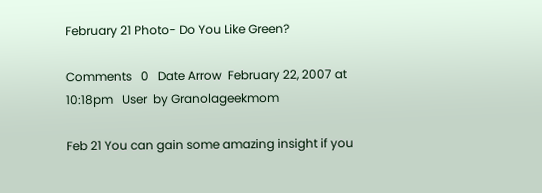February 21 Photo- Do You Like Green?

Comments   0   Date Arrow  February 22, 2007 at 10:18pm   User  by Granolageekmom

Feb 21 You can gain some amazing insight if you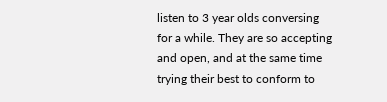listen to 3 year olds conversing for a while. They are so accepting and open, and at the same time trying their best to conform to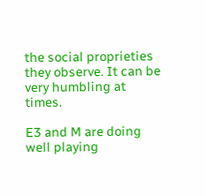the social proprieties they observe. It can be very humbling at times.

E3 and M are doing well playing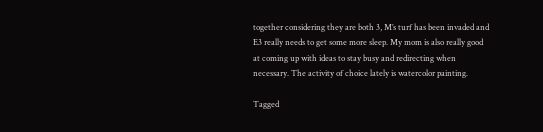together considering they are both 3, M’s turf has been invaded and E3 really needs to get some more sleep. My mom is also really good at coming up with ideas to stay busy and redirecting when necessary. The activity of choice lately is watercolor painting.

Tagged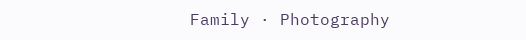Family · Photography